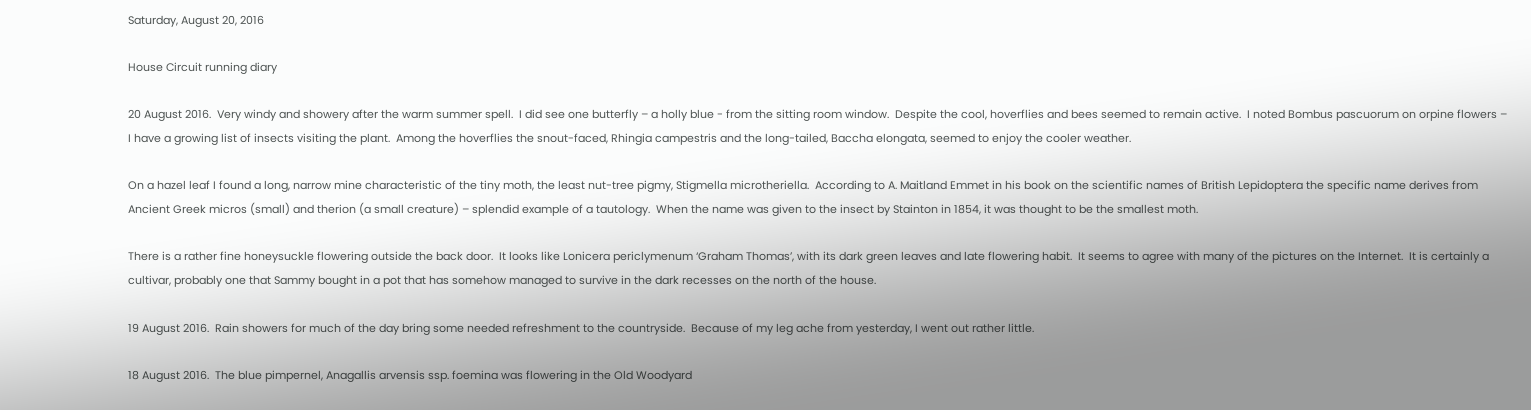Saturday, August 20, 2016

House Circuit running diary

20 August 2016.  Very windy and showery after the warm summer spell.  I did see one butterfly – a holly blue - from the sitting room window.  Despite the cool, hoverflies and bees seemed to remain active.  I noted Bombus pascuorum on orpine flowers – I have a growing list of insects visiting the plant.  Among the hoverflies the snout-faced, Rhingia campestris and the long-tailed, Baccha elongata, seemed to enjoy the cooler weather.

On a hazel leaf I found a long, narrow mine characteristic of the tiny moth, the least nut-tree pigmy, Stigmella microtheriella.  According to A. Maitland Emmet in his book on the scientific names of British Lepidoptera the specific name derives from Ancient Greek micros (small) and therion (a small creature) – splendid example of a tautology.  When the name was given to the insect by Stainton in 1854, it was thought to be the smallest moth.

There is a rather fine honeysuckle flowering outside the back door.  It looks like Lonicera periclymenum ‘Graham Thomas’, with its dark green leaves and late flowering habit.  It seems to agree with many of the pictures on the Internet.  It is certainly a cultivar, probably one that Sammy bought in a pot that has somehow managed to survive in the dark recesses on the north of the house.

19 August 2016.  Rain showers for much of the day bring some needed refreshment to the countryside.  Because of my leg ache from yesterday, I went out rather little.

18 August 2016.  The blue pimpernel, Anagallis arvensis ssp. foemina was flowering in the Old Woodyard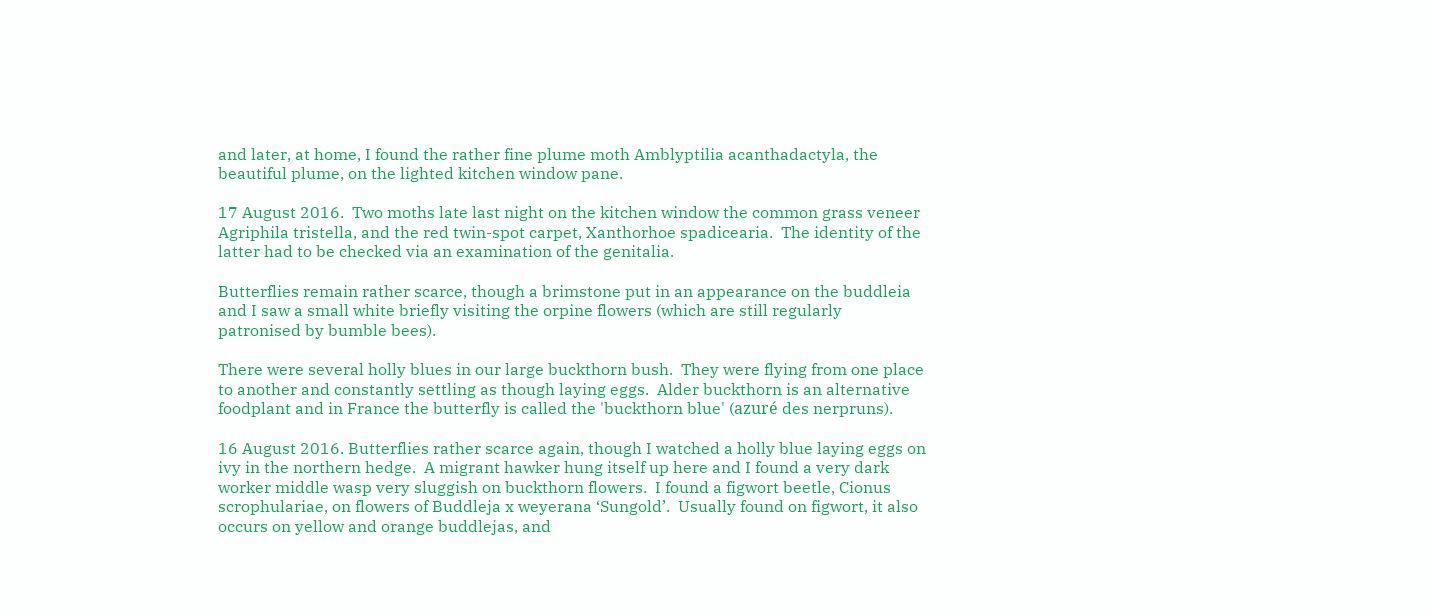and later, at home, I found the rather fine plume moth Amblyptilia acanthadactyla, the beautiful plume, on the lighted kitchen window pane.

17 August 2016.  Two moths late last night on the kitchen window the common grass veneer Agriphila tristella, and the red twin-spot carpet, Xanthorhoe spadicearia.  The identity of the latter had to be checked via an examination of the genitalia.

Butterflies remain rather scarce, though a brimstone put in an appearance on the buddleia and I saw a small white briefly visiting the orpine flowers (which are still regularly patronised by bumble bees).

There were several holly blues in our large buckthorn bush.  They were flying from one place to another and constantly settling as though laying eggs.  Alder buckthorn is an alternative foodplant and in France the butterfly is called the 'buckthorn blue' (azuré des nerpruns).

16 August 2016. Butterflies rather scarce again, though I watched a holly blue laying eggs on ivy in the northern hedge.  A migrant hawker hung itself up here and I found a very dark worker middle wasp very sluggish on buckthorn flowers.  I found a figwort beetle, Cionus scrophulariae, on flowers of Buddleja x weyerana ‘Sungold’.  Usually found on figwort, it also occurs on yellow and orange buddlejas, and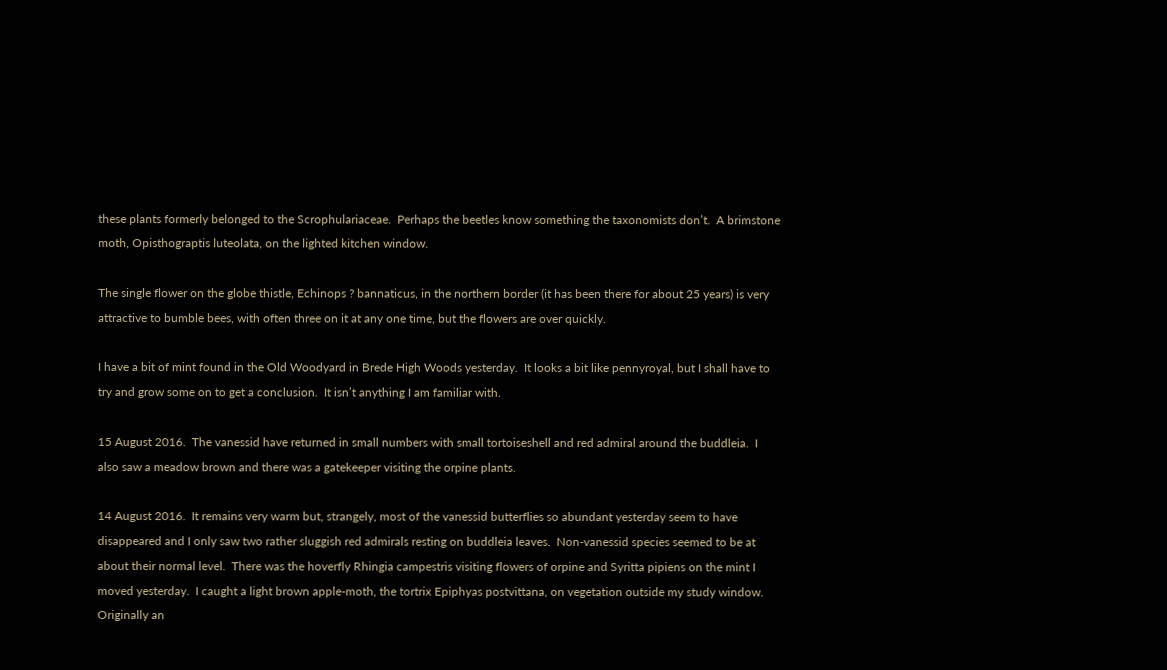these plants formerly belonged to the Scrophulariaceae.  Perhaps the beetles know something the taxonomists don’t.  A brimstone moth, Opisthograptis luteolata, on the lighted kitchen window.

The single flower on the globe thistle, Echinops ? bannaticus, in the northern border (it has been there for about 25 years) is very attractive to bumble bees, with often three on it at any one time, but the flowers are over quickly.

I have a bit of mint found in the Old Woodyard in Brede High Woods yesterday.  It looks a bit like pennyroyal, but I shall have to try and grow some on to get a conclusion.  It isn’t anything I am familiar with.

15 August 2016.  The vanessid have returned in small numbers with small tortoiseshell and red admiral around the buddleia.  I also saw a meadow brown and there was a gatekeeper visiting the orpine plants.

14 August 2016.  It remains very warm but, strangely, most of the vanessid butterflies so abundant yesterday seem to have disappeared and I only saw two rather sluggish red admirals resting on buddleia leaves.  Non-vanessid species seemed to be at about their normal level.  There was the hoverfly Rhingia campestris visiting flowers of orpine and Syritta pipiens on the mint I moved yesterday.  I caught a light brown apple-moth, the tortrix Epiphyas postvittana, on vegetation outside my study window.  Originally an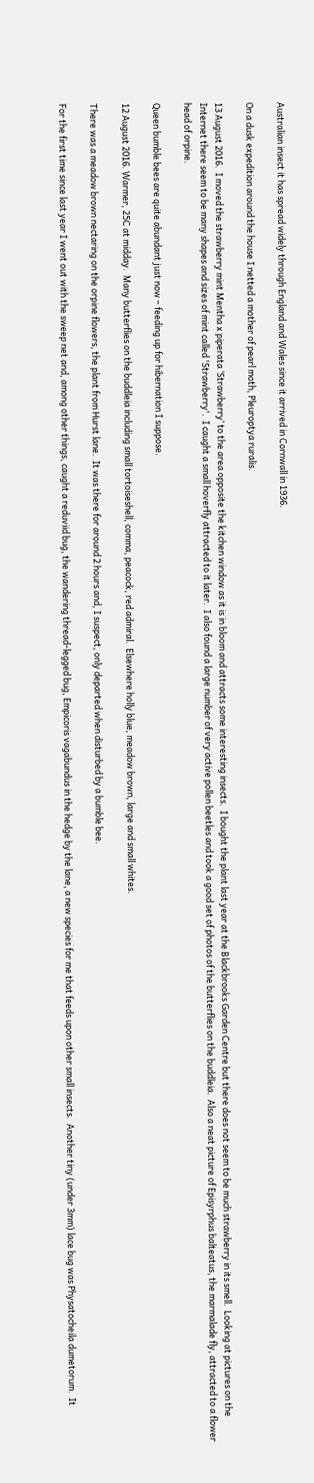Australian insect it has spread widely through England and Wales since it arrived in Cornwall in 1936.

On a dusk expedition around the house I netted a mother of pearl moth, Pleuroptya ruralis.

13 August 2016.  I moved the strawberry mint Mentha x piperata ‘Strawberry’ to the area opposite the kitchen window as it is in bloom and attracts some interesting insects.  I bought the plant last year at the Blackbrooks Garden Centre but there does not seem to be much strawberry in its smell.  Looking at pictures on the Internet there seem to be many shapes and sizes of mint called 'Strawberry'.  I caught a small hoverfly attracted to it later.  I also found a large number of very active pollen beetles and took a good set of photos of the butterflies on the buddleia.  Also a neat picture of Episyrphus balteatus, the marmalade fly, attracted to a flower head of orpine.

Queen bumble bees are quite abundant just now – feeding up for hibernation I suppose.

12 August 2016. Warmer, 25C at midday.  Many butterflies on the buddleia including small tortoiseshell, comma, peacock, red admiral.  Elsewhere holly blue, meadow brown, large and small whites.

There was a meadow brown nectaring on the orpine flowers, the plant from Hurst lane.  It was there for around 2 hours and, I suspect, only departed when disturbed by a bumble bee.

For the first time since last year I went out with the sweep net and, among other things, caught a reduviid bug, the wandering thread-legged bug, Empicoris vagabundus in the hedge by the lane, a new species for me that feeds upon other small insects.  Another tiny (under 3mm) lace bug was Physatocheila dumetorum.  It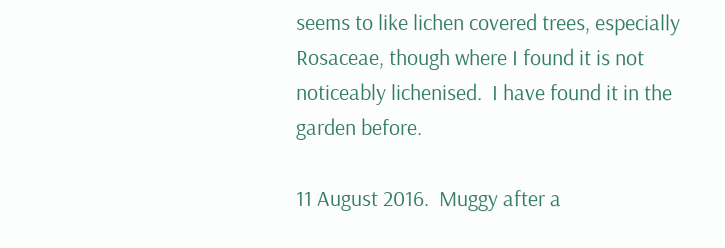seems to like lichen covered trees, especially Rosaceae, though where I found it is not noticeably lichenised.  I have found it in the garden before.

11 August 2016.  Muggy after a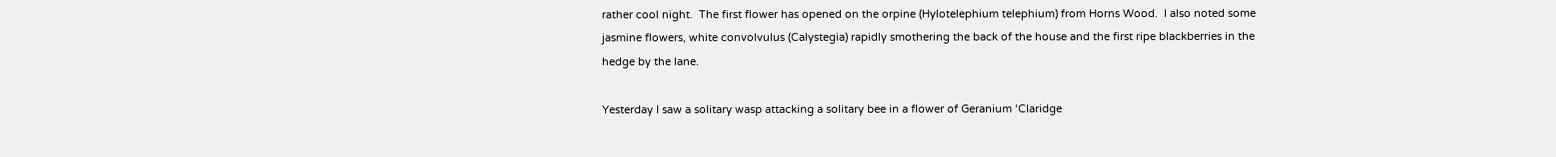rather cool night.  The first flower has opened on the orpine (Hylotelephium telephium) from Horns Wood.  I also noted some jasmine flowers, white convolvulus (Calystegia) rapidly smothering the back of the house and the first ripe blackberries in the hedge by the lane.

Yesterday I saw a solitary wasp attacking a solitary bee in a flower of Geranium ‘Claridge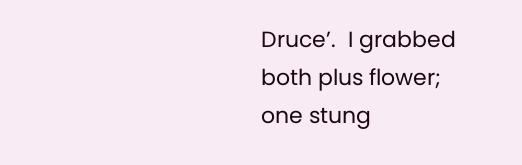Druce’.  I grabbed both plus flower; one stung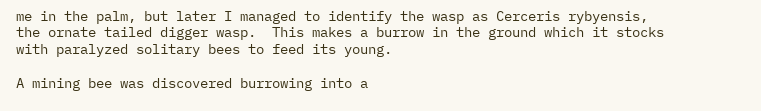me in the palm, but later I managed to identify the wasp as Cerceris rybyensis, the ornate tailed digger wasp.  This makes a burrow in the ground which it stocks with paralyzed solitary bees to feed its young.

A mining bee was discovered burrowing into a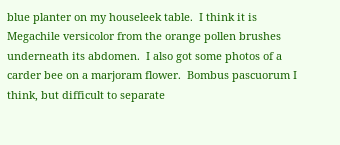blue planter on my houseleek table.  I think it is Megachile versicolor from the orange pollen brushes underneath its abdomen.  I also got some photos of a carder bee on a marjoram flower.  Bombus pascuorum I think, but difficult to separate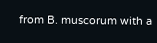from B. muscorum with a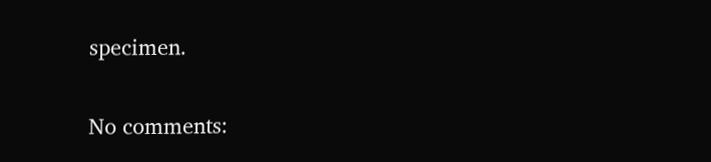specimen.

No comments: